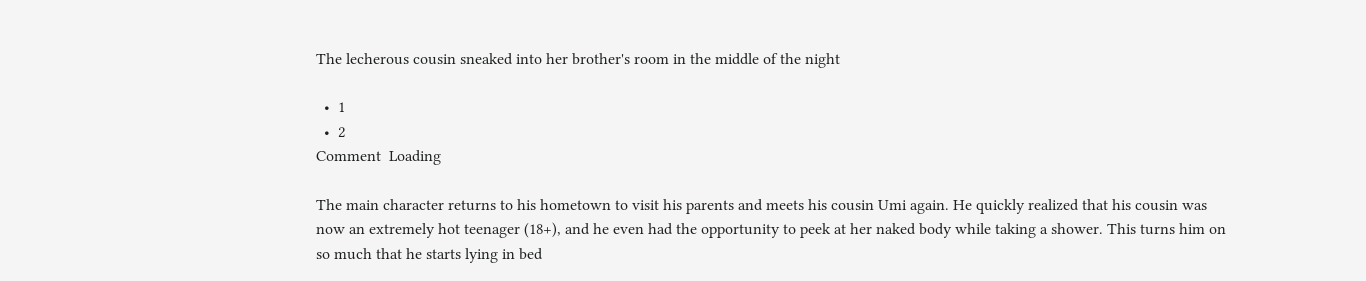The lecherous cousin sneaked into her brother's room in the middle of the night

  •  1
  •  2
Comment  Loading

The main character returns to his hometown to visit his parents and meets his cousin Umi again. He quickly realized that his cousin was now an extremely hot teenager (18+), and he even had the opportunity to peek at her naked body while taking a shower. This turns him on so much that he starts lying in bed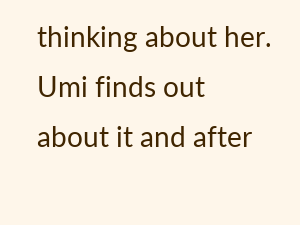thinking about her. Umi finds out about it and after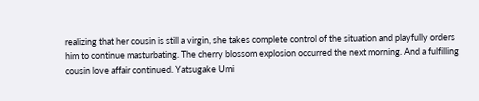realizing that her cousin is still a virgin, she takes complete control of the situation and playfully orders him to continue masturbating. The cherry blossom explosion occurred the next morning. And a fulfilling cousin love affair continued. Yatsugake Umi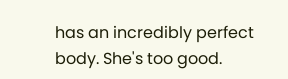has an incredibly perfect body. She's too good.